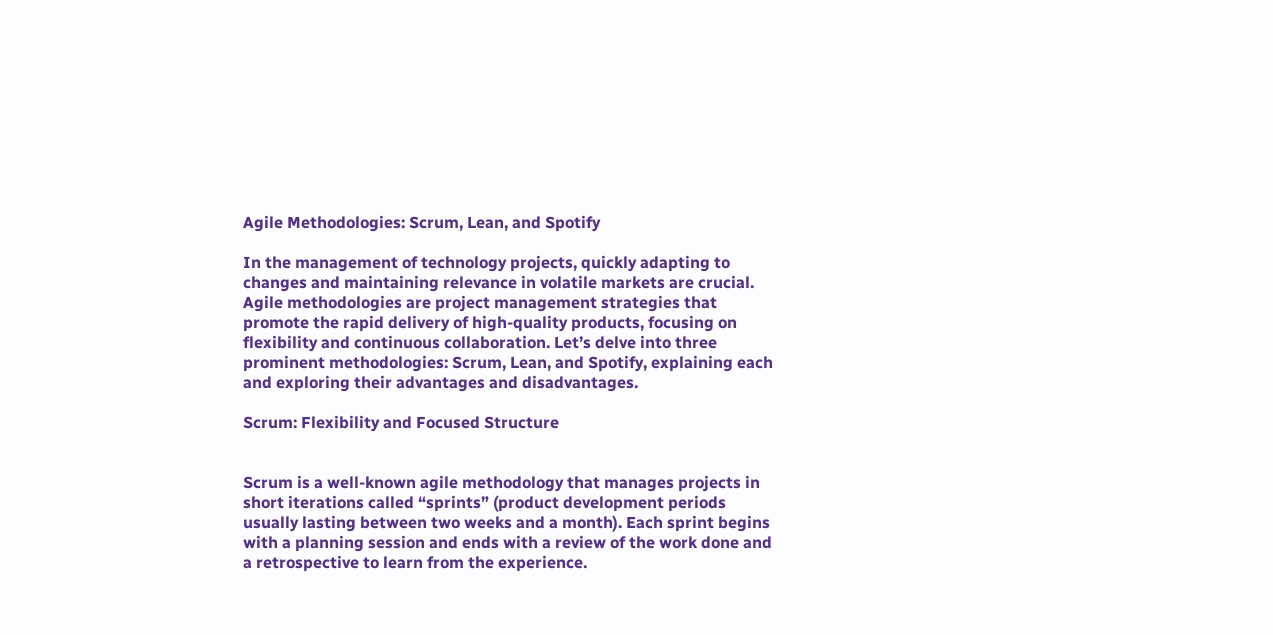Agile Methodologies: Scrum, Lean, and Spotify

In the management of technology projects, quickly adapting to changes and maintaining relevance in volatile markets are crucial. Agile methodologies are project management strategies that promote the rapid delivery of high-quality products, focusing on flexibility and continuous collaboration. Let’s delve into three prominent methodologies: Scrum, Lean, and Spotify, explaining each and exploring their advantages and disadvantages.

Scrum: Flexibility and Focused Structure


Scrum is a well-known agile methodology that manages projects in short iterations called “sprints” (product development periods usually lasting between two weeks and a month). Each sprint begins with a planning session and ends with a review of the work done and a retrospective to learn from the experience.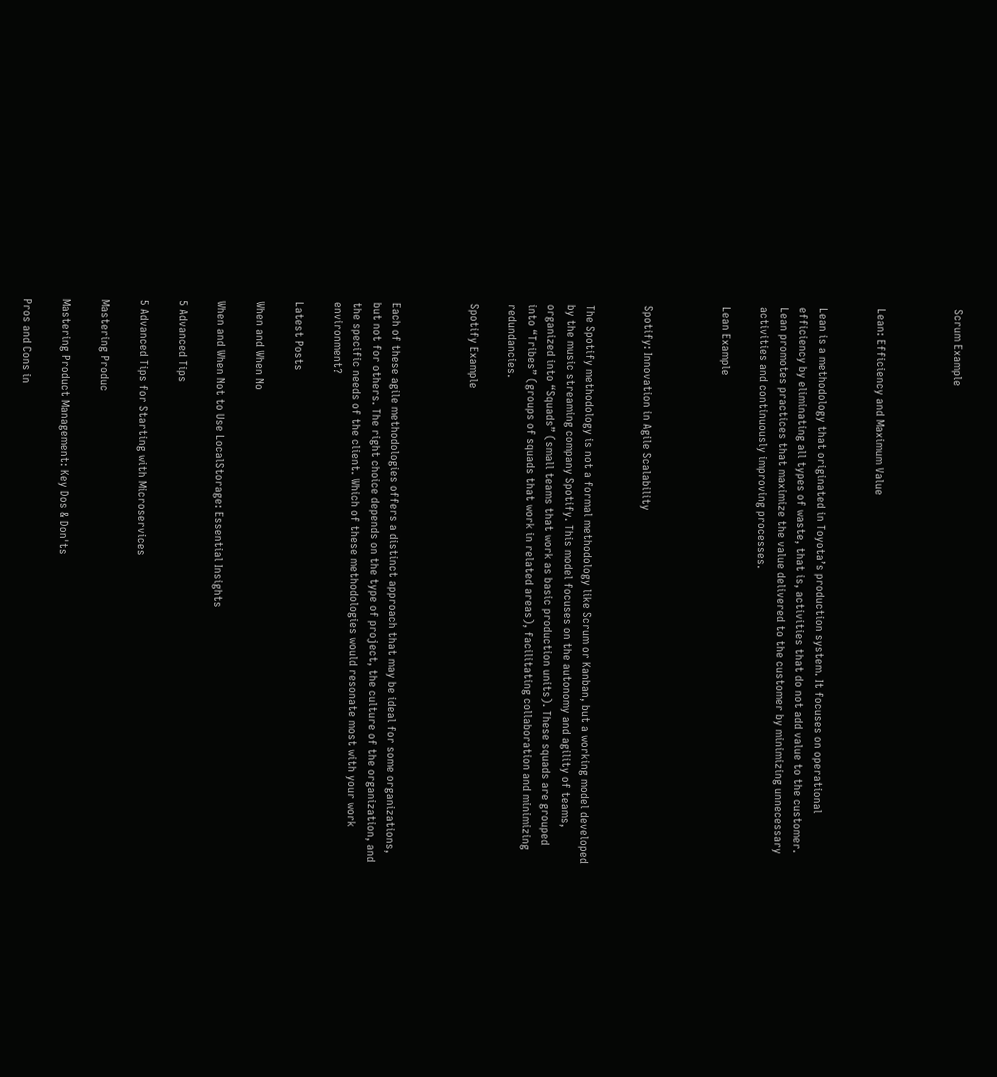Scrum Example



Lean: Efficiency and Maximum Value


Lean is a methodology that originated in Toyota’s production system. It focuses on operational efficiency by eliminating all types of waste, that is, activities that do not add value to the customer. Lean promotes practices that maximize the value delivered to the customer by minimizing unnecessary activities and continuously improving processes.

Lean Example



Spotify: Innovation in Agile Scalability


The Spotify methodology is not a formal methodology like Scrum or Kanban, but a working model developed by the music streaming company Spotify. This model focuses on the autonomy and agility of teams, organized into “Squads” (small teams that work as basic production units). These squads are grouped into “Tribes” (groups of squads that work in related areas), facilitating collaboration and minimizing redundancies.

Spotify Example



Each of these agile methodologies offers a distinct approach that may be ideal for some organizations, but not for others. The right choice depends on the type of project, the culture of the organization, and the specific needs of the client. Which of these methodologies would resonate most with your work environment?

Latest Posts

When and When No

When and When Not to Use LocalStorage: Essential Insights

5 Advanced Tips

5 Advanced Tips for Starting with Microservices

Mastering Produc

Mastering Product Management: Key Dos & Don'ts

Pros and Cons in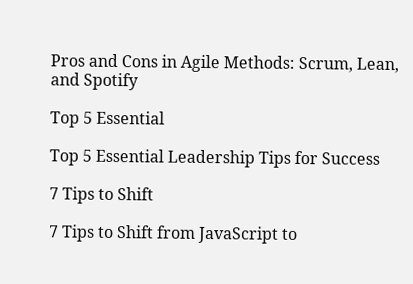Pros and Cons in Agile Methods: Scrum, Lean, and Spotify

Top 5 Essential

Top 5 Essential Leadership Tips for Success

7 Tips to Shift

7 Tips to Shift from JavaScript to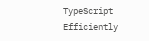TypeScript Efficiently